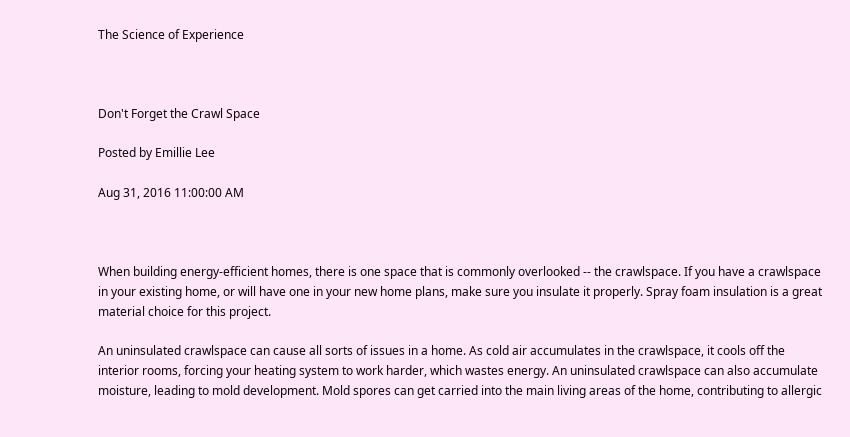The Science of Experience



Don't Forget the Crawl Space

Posted by Emillie Lee

Aug 31, 2016 11:00:00 AM



When building energy-efficient homes, there is one space that is commonly overlooked -- the crawlspace. If you have a crawlspace in your existing home, or will have one in your new home plans, make sure you insulate it properly. Spray foam insulation is a great material choice for this project.

An uninsulated crawlspace can cause all sorts of issues in a home. As cold air accumulates in the crawlspace, it cools off the interior rooms, forcing your heating system to work harder, which wastes energy. An uninsulated crawlspace can also accumulate moisture, leading to mold development. Mold spores can get carried into the main living areas of the home, contributing to allergic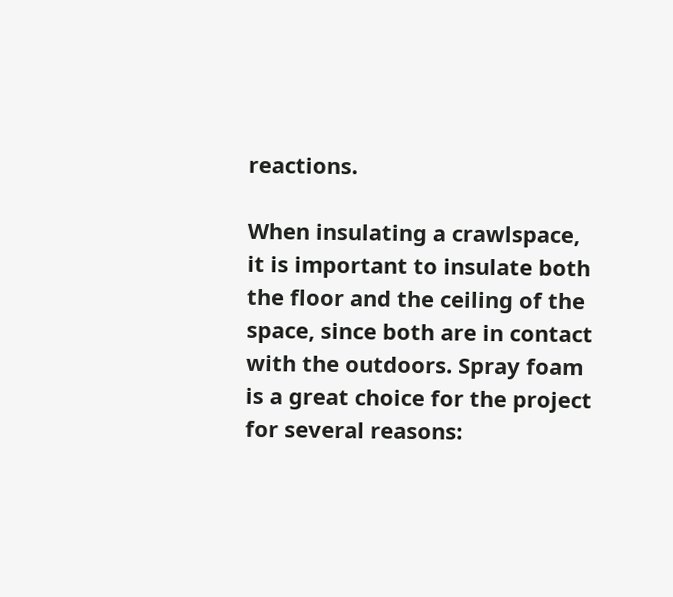reactions.

When insulating a crawlspace, it is important to insulate both the floor and the ceiling of the space, since both are in contact with the outdoors. Spray foam is a great choice for the project for several reasons: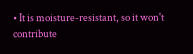• It is moisture-resistant, so it won't contribute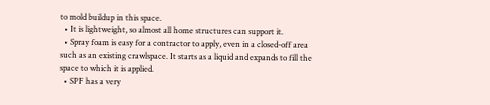to mold buildup in this space.
  • It is lightweight, so almost all home structures can support it.
  • Spray foam is easy for a contractor to apply, even in a closed-off area such as an existing crawlspace. It starts as a liquid and expands to fill the space to which it is applied.
  • SPF has a very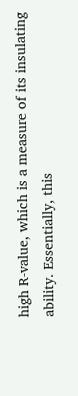high R-value, which is a measure of its insulating ability. Essentially, this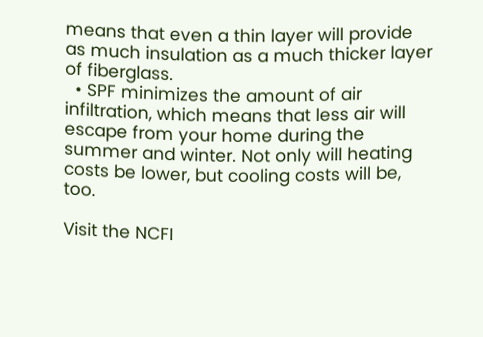means that even a thin layer will provide as much insulation as a much thicker layer of fiberglass.
  • SPF minimizes the amount of air infiltration, which means that less air will escape from your home during the summer and winter. Not only will heating costs be lower, but cooling costs will be, too.

Visit the NCFI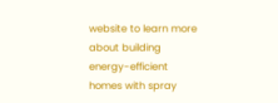website to learn more about building energy-efficient homes with spray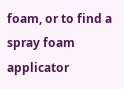foam, or to find a spray foam applicator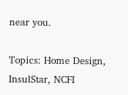near you.

Topics: Home Design, InsulStar, NCFI